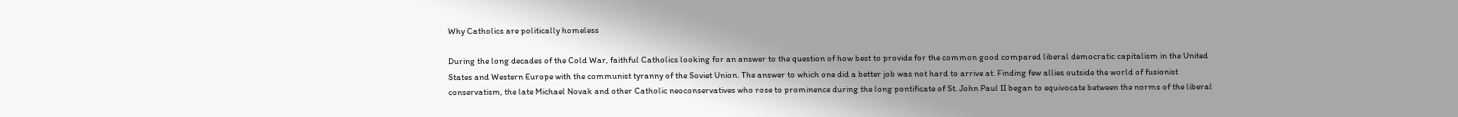Why Catholics are politically homeless

During the long decades of the Cold War, faithful Catholics looking for an answer to the question of how best to provide for the common good compared liberal democratic capitalism in the United States and Western Europe with the communist tyranny of the Soviet Union. The answer to which one did a better job was not hard to arrive at. Finding few allies outside the world of fusionist conservatism, the late Michael Novak and other Catholic neoconservatives who rose to prominence during the long pontificate of St. John Paul II began to equivocate between the norms of the liberal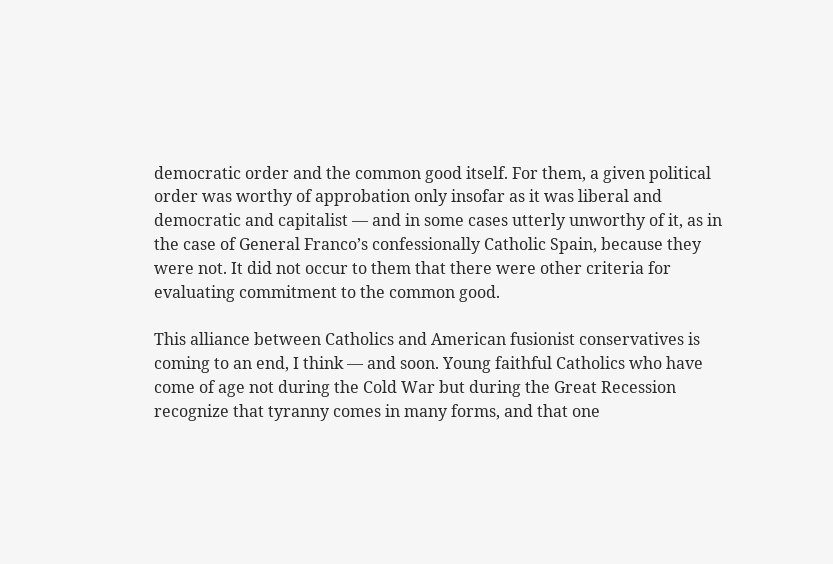democratic order and the common good itself. For them, a given political order was worthy of approbation only insofar as it was liberal and democratic and capitalist — and in some cases utterly unworthy of it, as in the case of General Franco’s confessionally Catholic Spain, because they were not. It did not occur to them that there were other criteria for evaluating commitment to the common good.

This alliance between Catholics and American fusionist conservatives is coming to an end, I think — and soon. Young faithful Catholics who have come of age not during the Cold War but during the Great Recession recognize that tyranny comes in many forms, and that one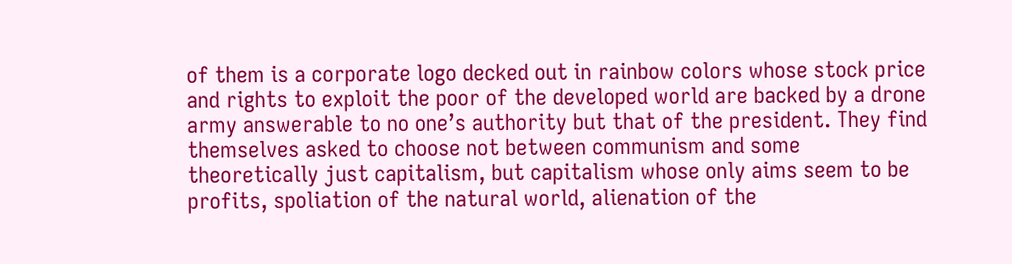of them is a corporate logo decked out in rainbow colors whose stock price and rights to exploit the poor of the developed world are backed by a drone army answerable to no one’s authority but that of the president. They find themselves asked to choose not between communism and some theoretically just capitalism, but capitalism whose only aims seem to be profits, spoliation of the natural world, alienation of the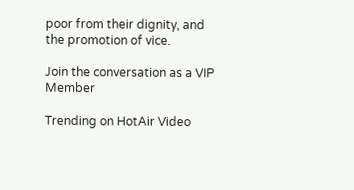poor from their dignity, and the promotion of vice.

Join the conversation as a VIP Member

Trending on HotAir Video